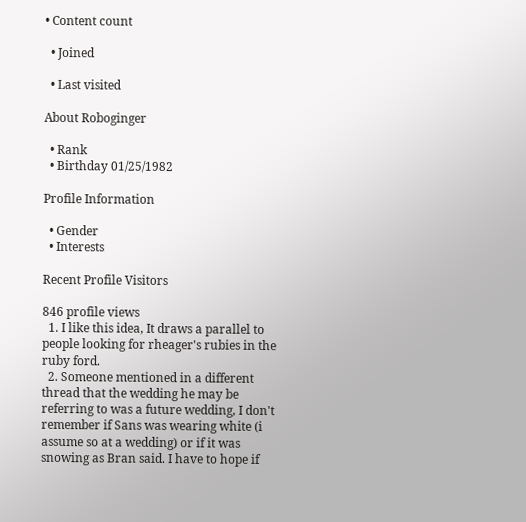• Content count

  • Joined

  • Last visited

About Roboginger

  • Rank
  • Birthday 01/25/1982

Profile Information

  • Gender
  • Interests

Recent Profile Visitors

846 profile views
  1. I like this idea, It draws a parallel to people looking for rheager's rubies in the ruby ford.
  2. Someone mentioned in a different thread that the wedding he may be referring to was a future wedding, I don't remember if Sans was wearing white (i assume so at a wedding) or if it was snowing as Bran said. I have to hope if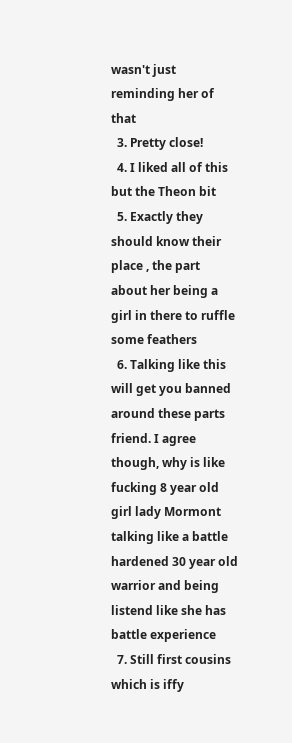wasn't just reminding her of that
  3. Pretty close!
  4. I liked all of this but the Theon bit
  5. Exactly they should know their place , the part about her being a girl in there to ruffle some feathers
  6. Talking like this will get you banned around these parts friend. I agree though, why is like fucking 8 year old girl lady Mormont talking like a battle hardened 30 year old warrior and being listend like she has battle experience
  7. Still first cousins which is iffy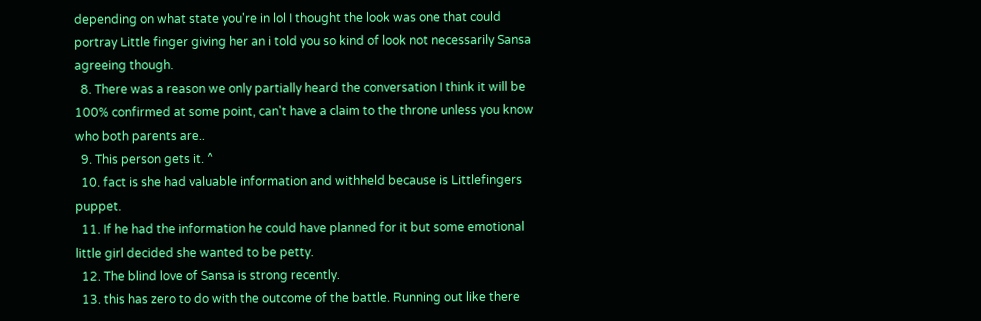depending on what state you're in lol I thought the look was one that could portray Little finger giving her an i told you so kind of look not necessarily Sansa agreeing though.
  8. There was a reason we only partially heard the conversation I think it will be 100% confirmed at some point, can't have a claim to the throne unless you know who both parents are..
  9. This person gets it. ^
  10. fact is she had valuable information and withheld because is Littlefingers puppet.
  11. If he had the information he could have planned for it but some emotional little girl decided she wanted to be petty.
  12. The blind love of Sansa is strong recently.
  13. this has zero to do with the outcome of the battle. Running out like there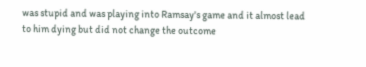was stupid and was playing into Ramsay's game and it almost lead to him dying but did not change the outcome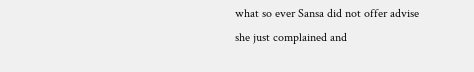what so ever Sansa did not offer advise she just complained and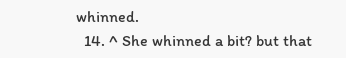whinned.
  14. ^ She whinned a bit? but that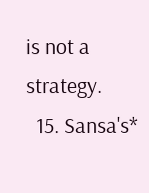is not a strategy.
  15. Sansa's*